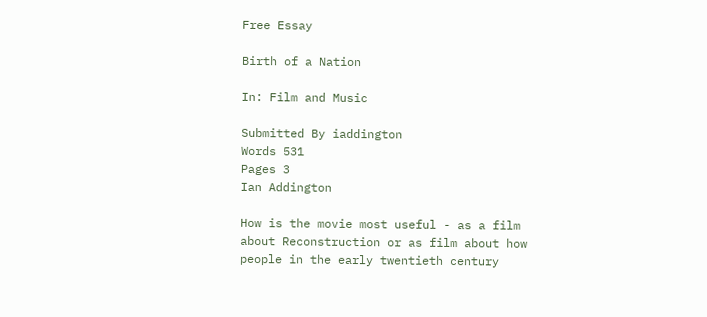Free Essay

Birth of a Nation

In: Film and Music

Submitted By iaddington
Words 531
Pages 3
Ian Addington

How is the movie most useful - as a film about Reconstruction or as film about how people in the early twentieth century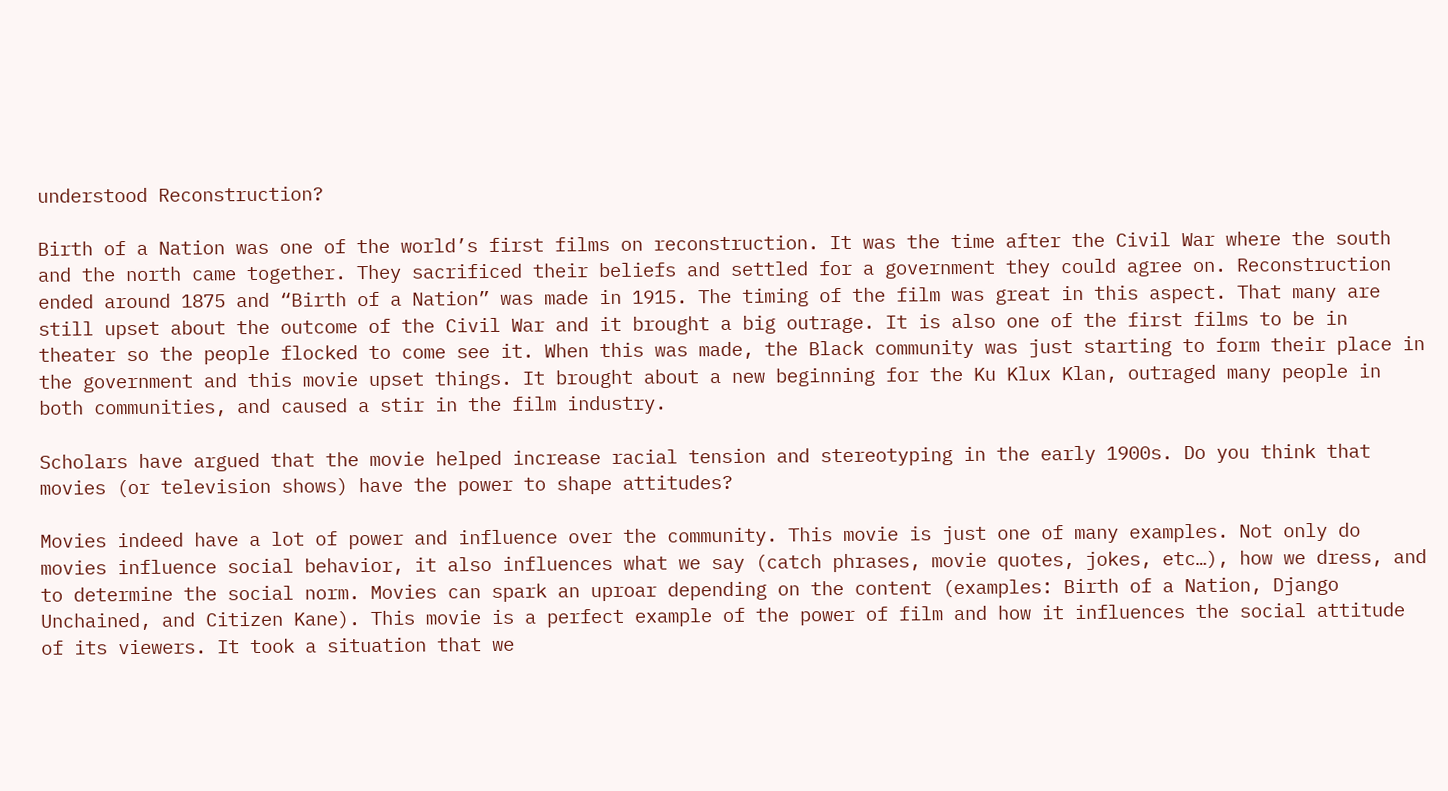understood Reconstruction?

Birth of a Nation was one of the world’s first films on reconstruction. It was the time after the Civil War where the south and the north came together. They sacrificed their beliefs and settled for a government they could agree on. Reconstruction ended around 1875 and “Birth of a Nation” was made in 1915. The timing of the film was great in this aspect. That many are still upset about the outcome of the Civil War and it brought a big outrage. It is also one of the first films to be in theater so the people flocked to come see it. When this was made, the Black community was just starting to form their place in the government and this movie upset things. It brought about a new beginning for the Ku Klux Klan, outraged many people in both communities, and caused a stir in the film industry.

Scholars have argued that the movie helped increase racial tension and stereotyping in the early 1900s. Do you think that movies (or television shows) have the power to shape attitudes?

Movies indeed have a lot of power and influence over the community. This movie is just one of many examples. Not only do movies influence social behavior, it also influences what we say (catch phrases, movie quotes, jokes, etc…), how we dress, and to determine the social norm. Movies can spark an uproar depending on the content (examples: Birth of a Nation, Django Unchained, and Citizen Kane). This movie is a perfect example of the power of film and how it influences the social attitude of its viewers. It took a situation that we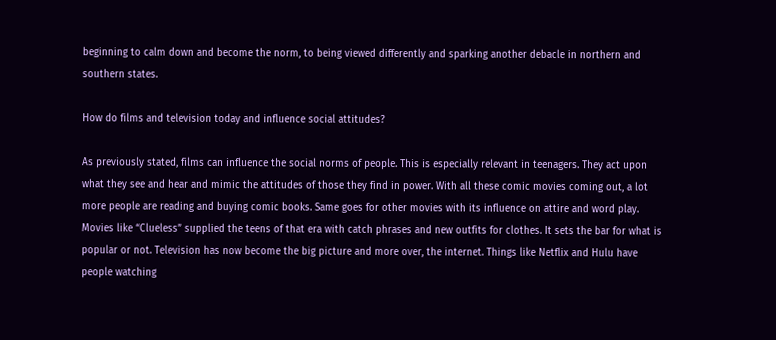beginning to calm down and become the norm, to being viewed differently and sparking another debacle in northern and southern states.

How do films and television today and influence social attitudes?

As previously stated, films can influence the social norms of people. This is especially relevant in teenagers. They act upon what they see and hear and mimic the attitudes of those they find in power. With all these comic movies coming out, a lot more people are reading and buying comic books. Same goes for other movies with its influence on attire and word play. Movies like “Clueless” supplied the teens of that era with catch phrases and new outfits for clothes. It sets the bar for what is popular or not. Television has now become the big picture and more over, the internet. Things like Netflix and Hulu have people watching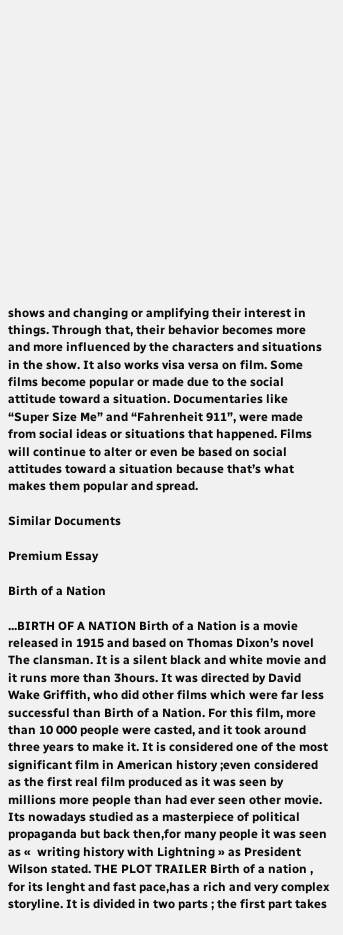shows and changing or amplifying their interest in things. Through that, their behavior becomes more and more influenced by the characters and situations in the show. It also works visa versa on film. Some films become popular or made due to the social attitude toward a situation. Documentaries like “Super Size Me” and “Fahrenheit 911”, were made from social ideas or situations that happened. Films will continue to alter or even be based on social attitudes toward a situation because that’s what makes them popular and spread.

Similar Documents

Premium Essay

Birth of a Nation

...BIRTH OF A NATION Birth of a Nation is a movie released in 1915 and based on Thomas Dixon’s novel The clansman. It is a silent black and white movie and it runs more than 3hours. It was directed by David Wake Griffith, who did other films which were far less successful than Birth of a Nation. For this film, more than 10 000 people were casted, and it took around three years to make it. It is considered one of the most significant film in American history ;even considered as the first real film produced as it was seen by millions more people than had ever seen other movie. Its nowadays studied as a masterpiece of political propaganda but back then,for many people it was seen as «  writing history with Lightning » as President Wilson stated. THE PLOT TRAILER Birth of a nation , for its lenght and fast pace,has a rich and very complex storyline. It is divided in two parts ; the first part takes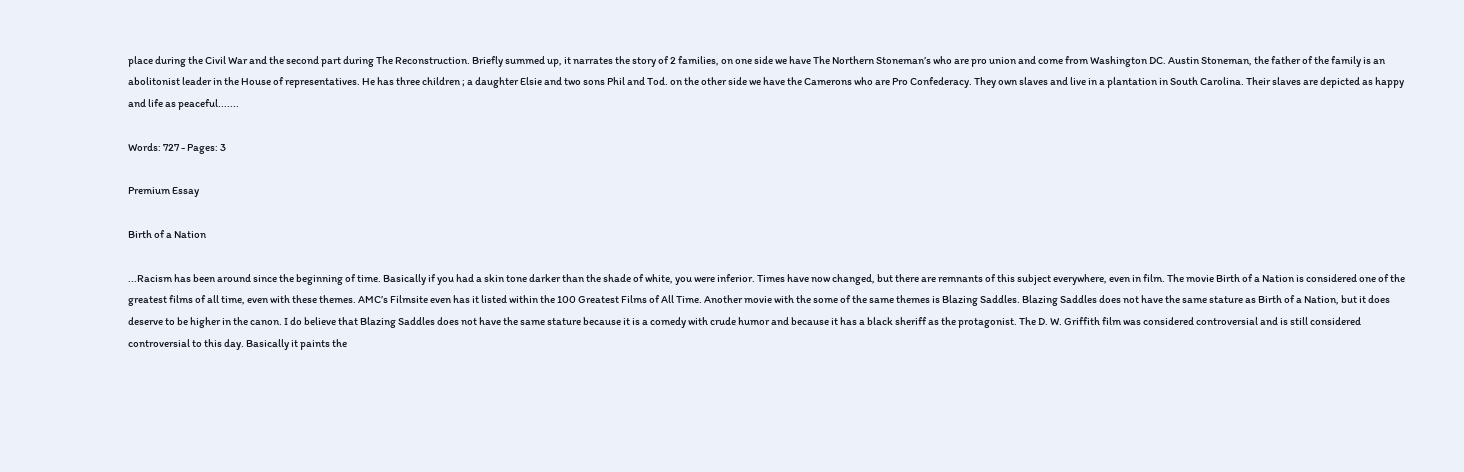place during the Civil War and the second part during The Reconstruction. Briefly summed up, it narrates the story of 2 families, on one side we have The Northern Stoneman’s who are pro union and come from Washington DC. Austin Stoneman, the father of the family is an abolitonist leader in the House of representatives. He has three children ; a daughter Elsie and two sons Phil and Tod. on the other side we have the Camerons who are Pro Confederacy. They own slaves and live in a plantation in South Carolina. Their slaves are depicted as happy and life as peaceful.......

Words: 727 - Pages: 3

Premium Essay

Birth of a Nation

...Racism has been around since the beginning of time. Basically if you had a skin tone darker than the shade of white, you were inferior. Times have now changed, but there are remnants of this subject everywhere, even in film. The movie Birth of a Nation is considered one of the greatest films of all time, even with these themes. AMC’s Filmsite even has it listed within the 100 Greatest Films of All Time. Another movie with the some of the same themes is Blazing Saddles. Blazing Saddles does not have the same stature as Birth of a Nation, but it does deserve to be higher in the canon. I do believe that Blazing Saddles does not have the same stature because it is a comedy with crude humor and because it has a black sheriff as the protagonist. The D. W. Griffith film was considered controversial and is still considered controversial to this day. Basically it paints the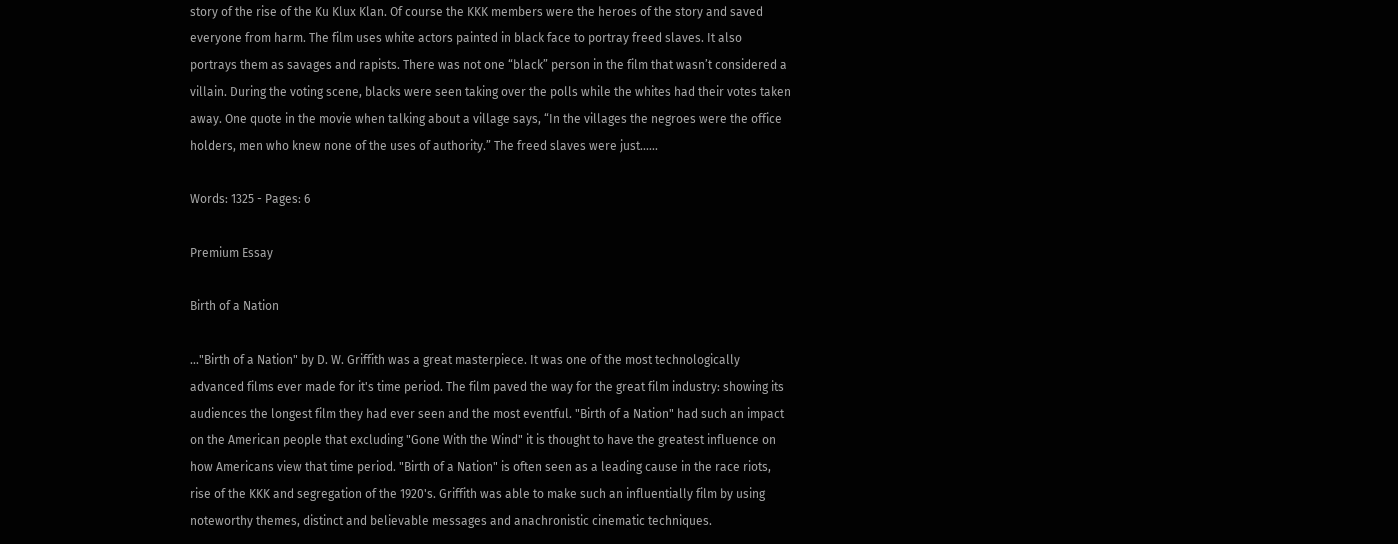story of the rise of the Ku Klux Klan. Of course the KKK members were the heroes of the story and saved everyone from harm. The film uses white actors painted in black face to portray freed slaves. It also portrays them as savages and rapists. There was not one “black” person in the film that wasn’t considered a villain. During the voting scene, blacks were seen taking over the polls while the whites had their votes taken away. One quote in the movie when talking about a village says, “In the villages the negroes were the office holders, men who knew none of the uses of authority.” The freed slaves were just......

Words: 1325 - Pages: 6

Premium Essay

Birth of a Nation

..."Birth of a Nation" by D. W. Griffith was a great masterpiece. It was one of the most technologically advanced films ever made for it's time period. The film paved the way for the great film industry: showing its audiences the longest film they had ever seen and the most eventful. "Birth of a Nation" had such an impact on the American people that excluding "Gone With the Wind" it is thought to have the greatest influence on how Americans view that time period. "Birth of a Nation" is often seen as a leading cause in the race riots, rise of the KKK and segregation of the 1920's. Griffith was able to make such an influentially film by using noteworthy themes, distinct and believable messages and anachronistic cinematic techniques.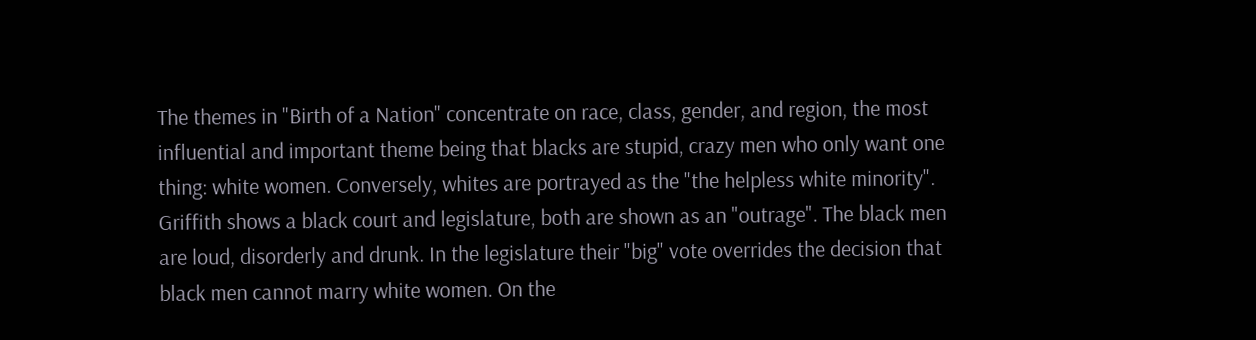The themes in "Birth of a Nation" concentrate on race, class, gender, and region, the most influential and important theme being that blacks are stupid, crazy men who only want one thing: white women. Conversely, whites are portrayed as the "the helpless white minority". Griffith shows a black court and legislature, both are shown as an "outrage". The black men are loud, disorderly and drunk. In the legislature their "big" vote overrides the decision that black men cannot marry white women. On the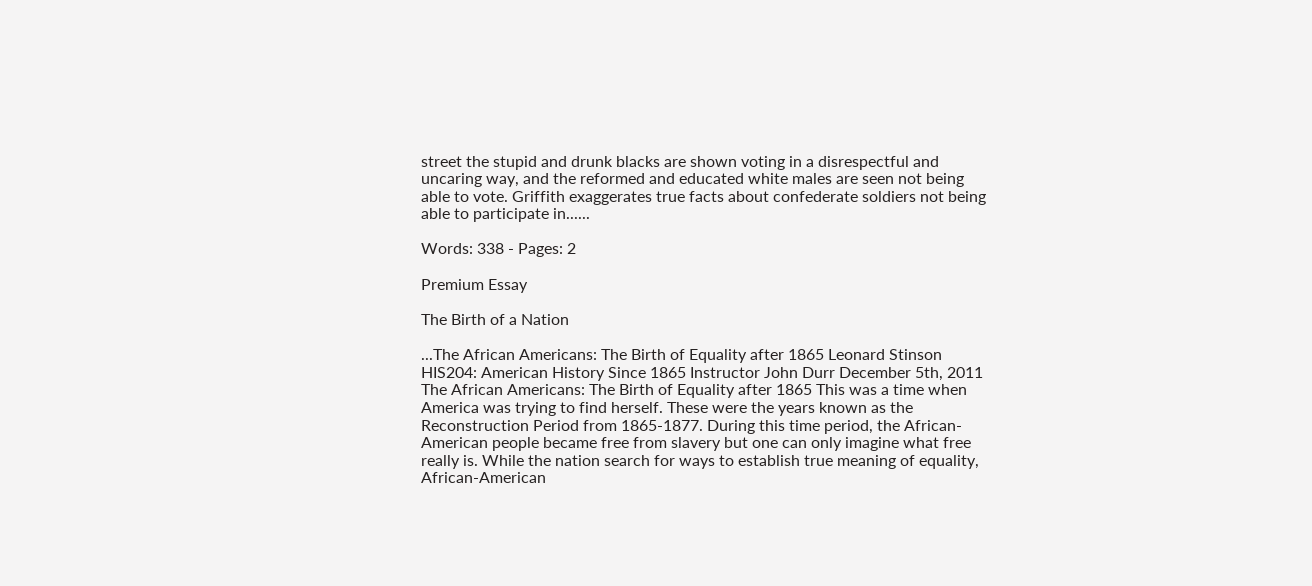street the stupid and drunk blacks are shown voting in a disrespectful and uncaring way, and the reformed and educated white males are seen not being able to vote. Griffith exaggerates true facts about confederate soldiers not being able to participate in......

Words: 338 - Pages: 2

Premium Essay

The Birth of a Nation

...The African Americans: The Birth of Equality after 1865 Leonard Stinson HIS204: American History Since 1865 Instructor John Durr December 5th, 2011 The African Americans: The Birth of Equality after 1865 This was a time when America was trying to find herself. These were the years known as the Reconstruction Period from 1865-1877. During this time period, the African-American people became free from slavery but one can only imagine what free really is. While the nation search for ways to establish true meaning of equality, African-American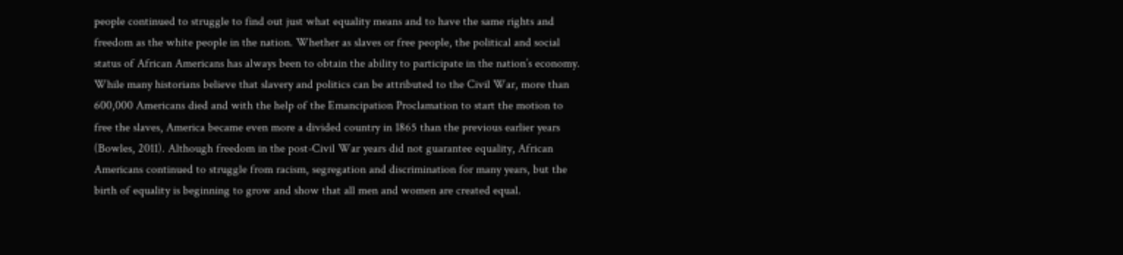people continued to struggle to find out just what equality means and to have the same rights and freedom as the white people in the nation. Whether as slaves or free people, the political and social status of African Americans has always been to obtain the ability to participate in the nation’s economy. While many historians believe that slavery and politics can be attributed to the Civil War, more than 600,000 Americans died and with the help of the Emancipation Proclamation to start the motion to free the slaves, America became even more a divided country in 1865 than the previous earlier years (Bowles, 2011). Although freedom in the post-Civil War years did not guarantee equality, African Americans continued to struggle from racism, segregation and discrimination for many years, but the birth of equality is beginning to grow and show that all men and women are created equal.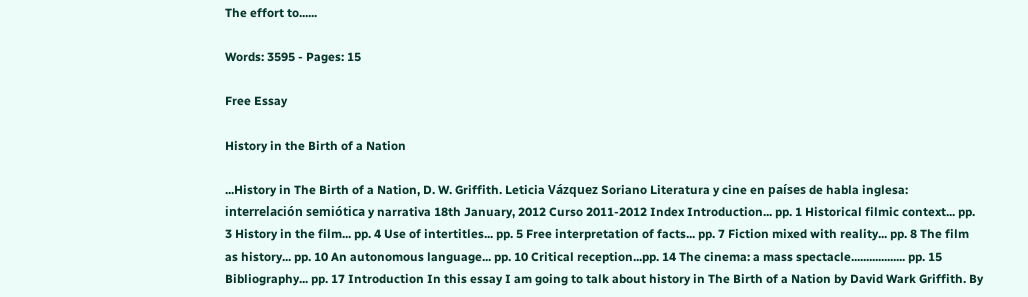The effort to......

Words: 3595 - Pages: 15

Free Essay

History in the Birth of a Nation

...History in The Birth of a Nation, D. W. Griffith. Leticia Vázquez Soriano Literatura y cine en países de habla inglesa: interrelación semiótica y narrativa 18th January, 2012 Curso 2011-2012 Index Introduction... pp. 1 Historical filmic context... pp. 3 History in the film... pp. 4 Use of intertitles... pp. 5 Free interpretation of facts... pp. 7 Fiction mixed with reality... pp. 8 The film as history... pp. 10 An autonomous language... pp. 10 Critical reception...pp. 14 The cinema: a mass spectacle.................. pp. 15 Bibliography... pp. 17 Introduction In this essay I am going to talk about history in The Birth of a Nation by David Wark Griffith. By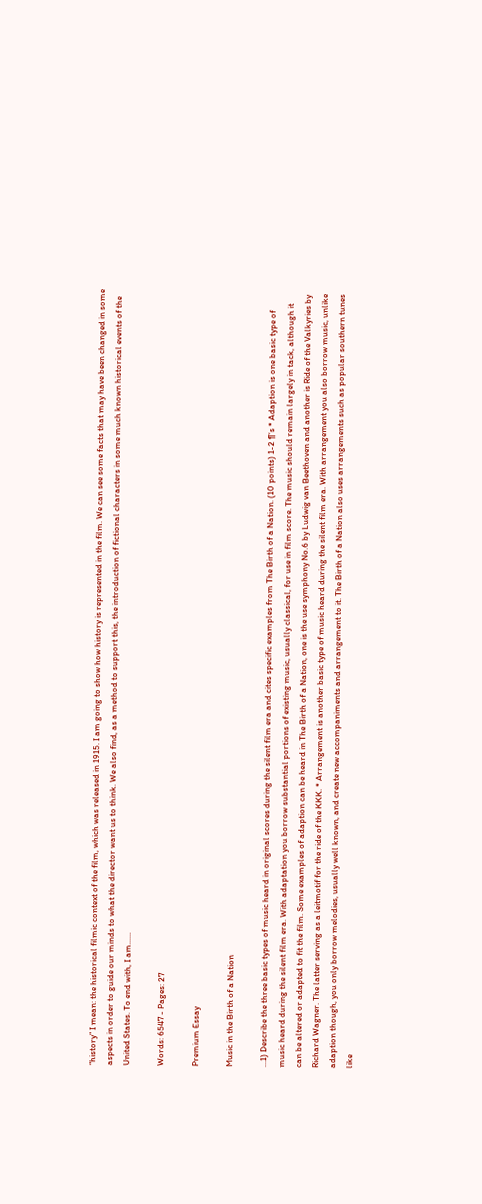“history” I mean: the historical filmic context of the film, which was released in 1915. I am going to show how history is represented in the film. We can see some facts that may have been changed in some aspects in order to guide our minds to what the director want us to think. We also find, as a method to support this, the introduction of fictional characters in some much known historical events of the United States. To end with, I am......

Words: 6547 - Pages: 27

Premium Essay

Music in the Birth of a Nation

...1) Describe the three basic types of music heard in original scores during the silent film era and cites specific examples from The Birth of a Nation. (10 points) 1-2 ¶‘s * Adaption is one basic type of music heard during the silent film era. With adaptation you borrow substantial portions of existing music, usually classical, for use in film score. The music should remain largely in tack, although it can be altered or adapted to fit the film. Some examples of adaption can be heard in The Birth of a Nation, one is the use symphony No.6 by Ludwig van Beethoven and another is Ride of the Valkyries by Richard Wagner. The latter serving as a leitmotif for the ride of the KKK. * Arrangement is another basic type of music heard during the silent film era. With arrangement you also borrow music, unlike adaption though, you only borrow melodies, usually well known, and create new accompaniments and arrangement to it. The Birth of a Nation also uses arrangements such as popular southern tunes like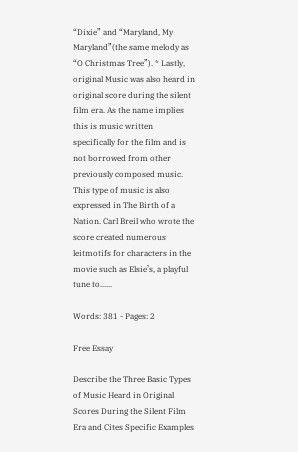“Dixie” and “Maryland, My Maryland”(the same melody as “O Christmas Tree”). * Lastly, original Music was also heard in original score during the silent film era. As the name implies this is music written specifically for the film and is not borrowed from other previously composed music. This type of music is also expressed in The Birth of a Nation. Carl Breil who wrote the score created numerous leitmotifs for characters in the movie such as Elsie’s, a playful tune to......

Words: 381 - Pages: 2

Free Essay

Describe the Three Basic Types of Music Heard in Original Scores During the Silent Film Era and Cites Specific Examples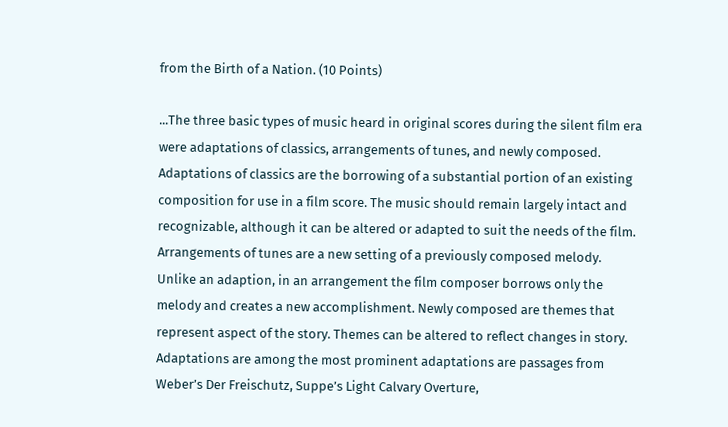from the Birth of a Nation. (10 Points)

...The three basic types of music heard in original scores during the silent film era were adaptations of classics, arrangements of tunes, and newly composed. Adaptations of classics are the borrowing of a substantial portion of an existing composition for use in a film score. The music should remain largely intact and recognizable, although it can be altered or adapted to suit the needs of the film. Arrangements of tunes are a new setting of a previously composed melody. Unlike an adaption, in an arrangement the film composer borrows only the melody and creates a new accomplishment. Newly composed are themes that represent aspect of the story. Themes can be altered to reflect changes in story. Adaptations are among the most prominent adaptations are passages from Weber’s Der Freischutz, Suppe’s Light Calvary Overture,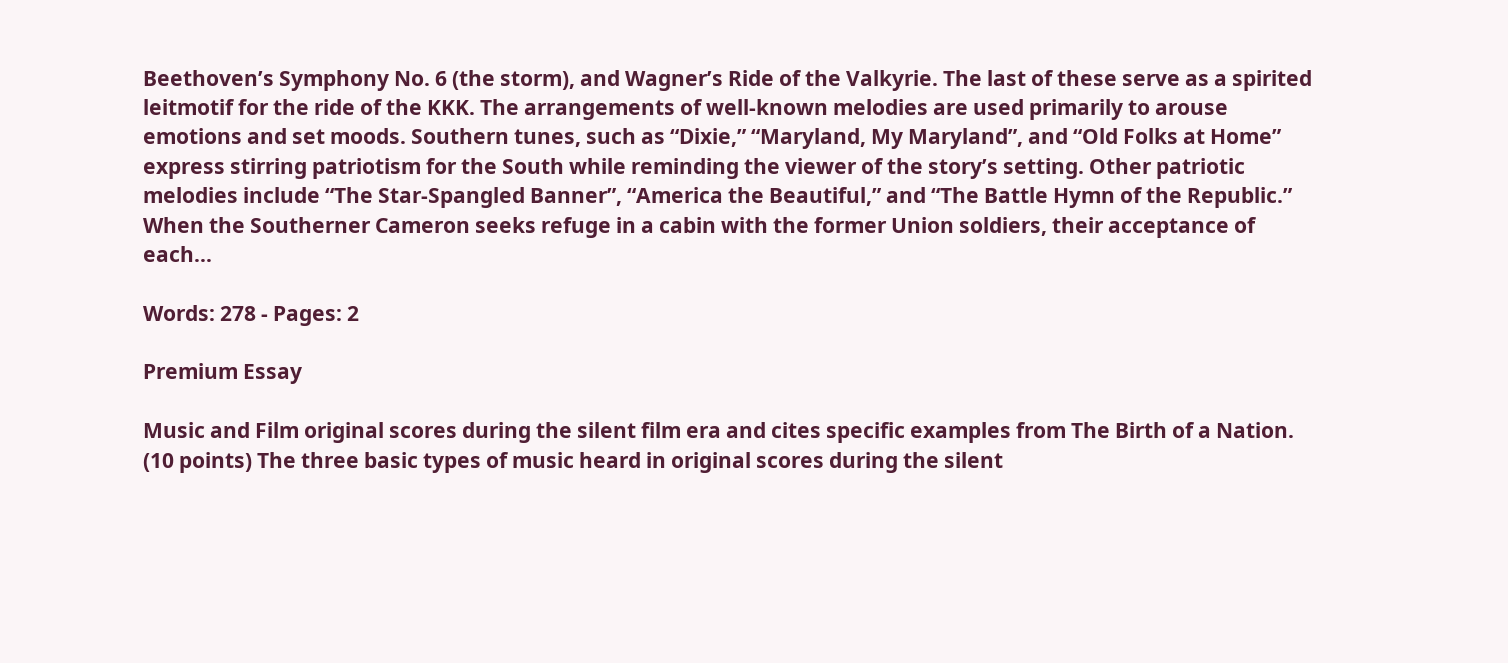Beethoven’s Symphony No. 6 (the storm), and Wagner’s Ride of the Valkyrie. The last of these serve as a spirited leitmotif for the ride of the KKK. The arrangements of well-known melodies are used primarily to arouse emotions and set moods. Southern tunes, such as “Dixie,” “Maryland, My Maryland”, and “Old Folks at Home” express stirring patriotism for the South while reminding the viewer of the story’s setting. Other patriotic melodies include “The Star-Spangled Banner”, “America the Beautiful,” and “The Battle Hymn of the Republic.” When the Southerner Cameron seeks refuge in a cabin with the former Union soldiers, their acceptance of each...

Words: 278 - Pages: 2

Premium Essay

Music and Film original scores during the silent film era and cites specific examples from The Birth of a Nation. (10 points) The three basic types of music heard in original scores during the silent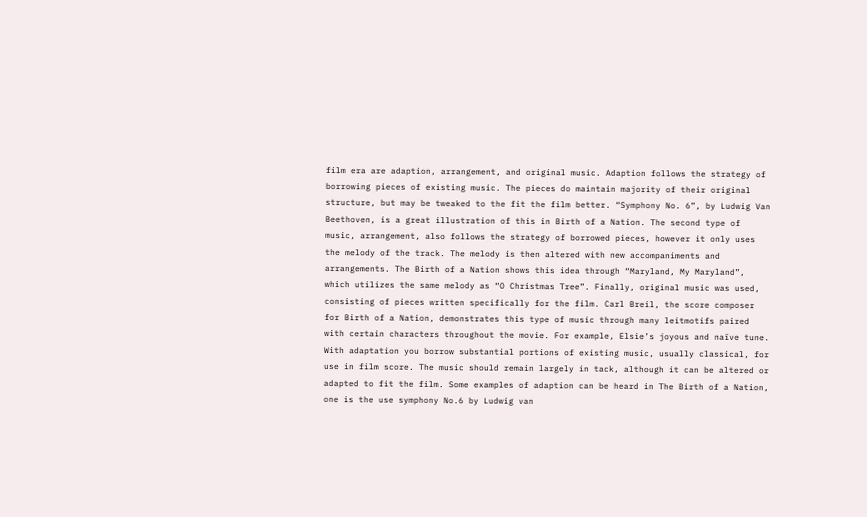film era are adaption, arrangement, and original music. Adaption follows the strategy of borrowing pieces of existing music. The pieces do maintain majority of their original structure, but may be tweaked to the fit the film better. “Symphony No. 6”, by Ludwig Van Beethoven, is a great illustration of this in Birth of a Nation. The second type of music, arrangement, also follows the strategy of borrowed pieces, however it only uses the melody of the track. The melody is then altered with new accompaniments and arrangements. The Birth of a Nation shows this idea through “Maryland, My Maryland”, which utilizes the same melody as “O Christmas Tree”. Finally, original music was used, consisting of pieces written specifically for the film. Carl Breil, the score composer for Birth of a Nation, demonstrates this type of music through many leitmotifs paired with certain characters throughout the movie. For example, Elsie’s joyous and naïve tune. With adaptation you borrow substantial portions of existing music, usually classical, for use in film score. The music should remain largely in tack, although it can be altered or adapted to fit the film. Some examples of adaption can be heard in The Birth of a Nation, one is the use symphony No.6 by Ludwig van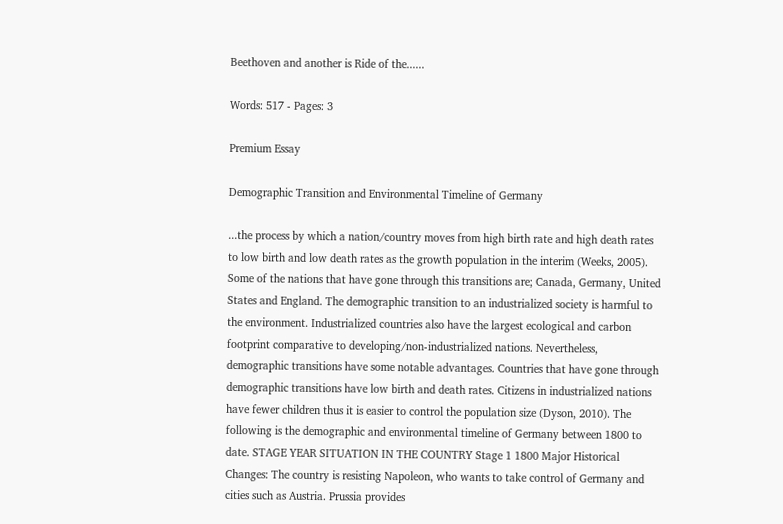Beethoven and another is Ride of the......

Words: 517 - Pages: 3

Premium Essay

Demographic Transition and Environmental Timeline of Germany

...the process by which a nation/country moves from high birth rate and high death rates to low birth and low death rates as the growth population in the interim (Weeks, 2005). Some of the nations that have gone through this transitions are; Canada, Germany, United States and England. The demographic transition to an industrialized society is harmful to the environment. Industrialized countries also have the largest ecological and carbon footprint comparative to developing/non-industrialized nations. Nevertheless, demographic transitions have some notable advantages. Countries that have gone through demographic transitions have low birth and death rates. Citizens in industrialized nations have fewer children thus it is easier to control the population size (Dyson, 2010). The following is the demographic and environmental timeline of Germany between 1800 to date. STAGE YEAR SITUATION IN THE COUNTRY Stage 1 1800 Major Historical Changes: The country is resisting Napoleon, who wants to take control of Germany and cities such as Austria. Prussia provides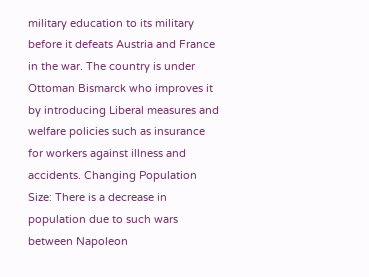military education to its military before it defeats Austria and France in the war. The country is under Ottoman Bismarck who improves it by introducing Liberal measures and welfare policies such as insurance for workers against illness and accidents. Changing Population Size: There is a decrease in population due to such wars between Napoleon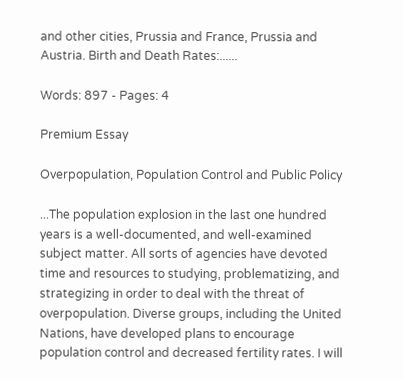and other cities, Prussia and France, Prussia and Austria. Birth and Death Rates:......

Words: 897 - Pages: 4

Premium Essay

Overpopulation, Population Control and Public Policy

...The population explosion in the last one hundred years is a well-documented, and well-examined subject matter. All sorts of agencies have devoted time and resources to studying, problematizing, and strategizing in order to deal with the threat of overpopulation. Diverse groups, including the United Nations, have developed plans to encourage population control and decreased fertility rates. I will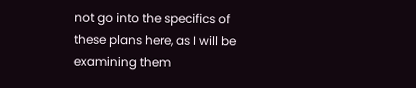not go into the specifics of these plans here, as I will be examining them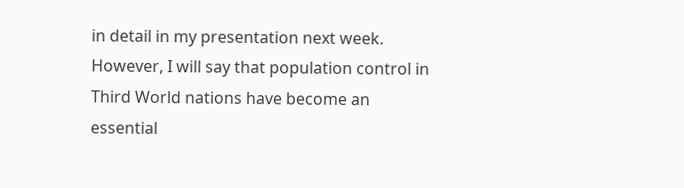in detail in my presentation next week. However, I will say that population control in Third World nations have become an essential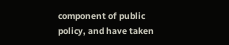component of public policy, and have taken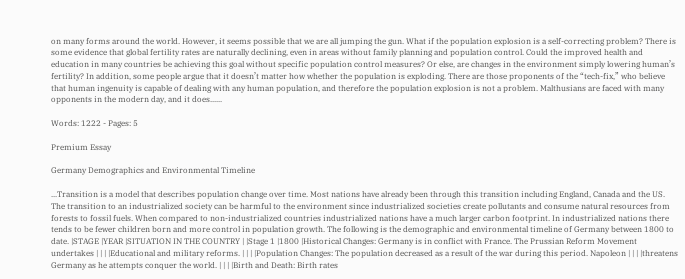on many forms around the world. However, it seems possible that we are all jumping the gun. What if the population explosion is a self-correcting problem? There is some evidence that global fertility rates are naturally declining, even in areas without family planning and population control. Could the improved health and education in many countries be achieving this goal without specific population control measures? Or else, are changes in the environment simply lowering human’s fertility? In addition, some people argue that it doesn’t matter how whether the population is exploding. There are those proponents of the “tech-fix,” who believe that human ingenuity is capable of dealing with any human population, and therefore the population explosion is not a problem. Malthusians are faced with many opponents in the modern day, and it does......

Words: 1222 - Pages: 5

Premium Essay

Germany Demographics and Environmental Timeline

...Transition is a model that describes population change over time. Most nations have already been through this transition including England, Canada and the US. The transition to an industrialized society can be harmful to the environment since industrialized societies create pollutants and consume natural resources from forests to fossil fuels. When compared to non-industrialized countries industrialized nations have a much larger carbon footprint. In industrialized nations there tends to be fewer children born and more control in population growth. The following is the demographic and environmental timeline of Germany between 1800 to date. |STAGE |YEAR |SITUATION IN THE COUNTRY | |Stage 1 |1800 |Historical Changes: Germany is in conflict with France. The Prussian Reform Movement undertakes | | | |Educational and military reforms. | | | |Population Changes: The population decreased as a result of the war during this period. Napoleon | | | |threatens Germany as he attempts conquer the world. | | | |Birth and Death: Birth rates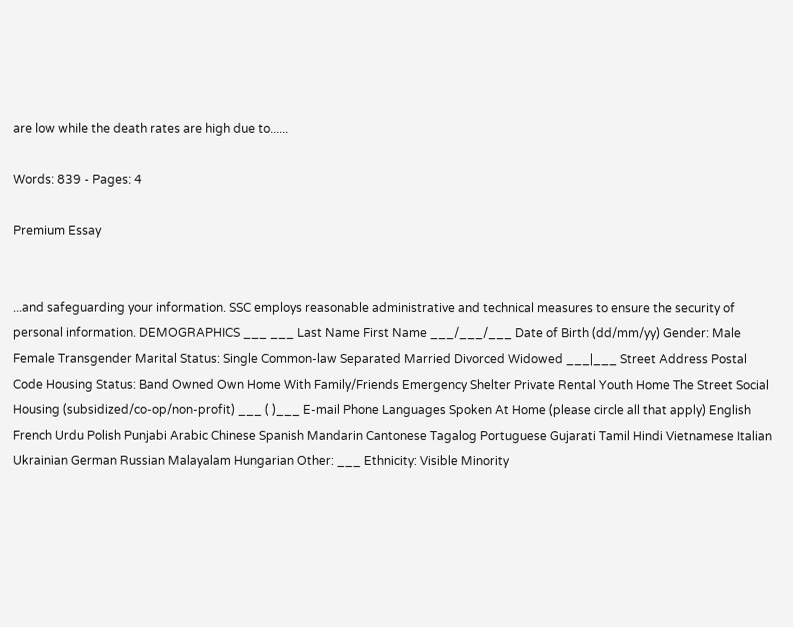are low while the death rates are high due to......

Words: 839 - Pages: 4

Premium Essay


...and safeguarding your information. SSC employs reasonable administrative and technical measures to ensure the security of personal information. DEMOGRAPHICS ___ ___ Last Name First Name ___/___/___ Date of Birth (dd/mm/yy) Gender: Male Female Transgender Marital Status: Single Common-law Separated Married Divorced Widowed ___|___ Street Address Postal Code Housing Status: Band Owned Own Home With Family/Friends Emergency Shelter Private Rental Youth Home The Street Social Housing (subsidized/co-op/non-profit) ___ ( )___ E-mail Phone Languages Spoken At Home (please circle all that apply) English French Urdu Polish Punjabi Arabic Chinese Spanish Mandarin Cantonese Tagalog Portuguese Gujarati Tamil Hindi Vietnamese Italian Ukrainian German Russian Malayalam Hungarian Other: ___ Ethnicity: Visible Minority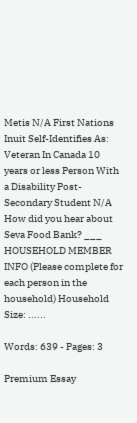Metis N/A First Nations Inuit Self-Identifies As: Veteran In Canada 10 years or less Person With a Disability Post-Secondary Student N/A How did you hear about Seva Food Bank? ___ HOUSEHOLD MEMBER INFO (Please complete for each person in the household) Household Size: ......

Words: 639 - Pages: 3

Premium Essay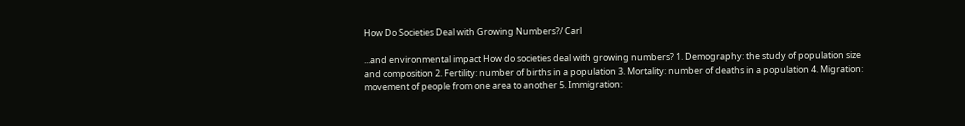How Do Societies Deal with Growing Numbers?/ Carl

...and environmental impact How do societies deal with growing numbers? 1. Demography: the study of population size and composition 2. Fertility: number of births in a population 3. Mortality: number of deaths in a population 4. Migration: movement of people from one area to another 5. Immigration: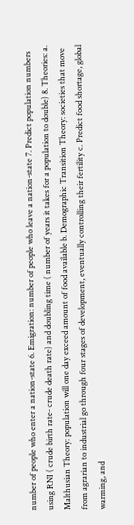number of people who enter a nation-state 6. Emigration: number of people who leave a nation-state 7. Predict population numbers using RNI ( crude birth rate- crude death rate) and doubling time ( number of years it takes for a population to double) 8. Theories: a. Malthusian Theory: population will one day exceed amount of food available b. Demographic Transition Theory: societies that move from agrarian to industrial go through four stages of development, eventually controlling their fertility c. Predict food shortage, global warming, and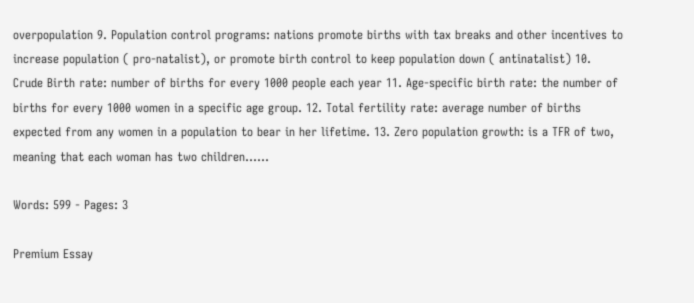overpopulation 9. Population control programs: nations promote births with tax breaks and other incentives to increase population ( pro-natalist), or promote birth control to keep population down ( antinatalist) 10. Crude Birth rate: number of births for every 1000 people each year 11. Age-specific birth rate: the number of births for every 1000 women in a specific age group. 12. Total fertility rate: average number of births expected from any women in a population to bear in her lifetime. 13. Zero population growth: is a TFR of two, meaning that each woman has two children......

Words: 599 - Pages: 3

Premium Essay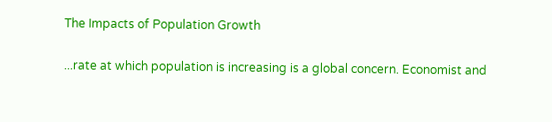The Impacts of Population Growth

...rate at which population is increasing is a global concern. Economist and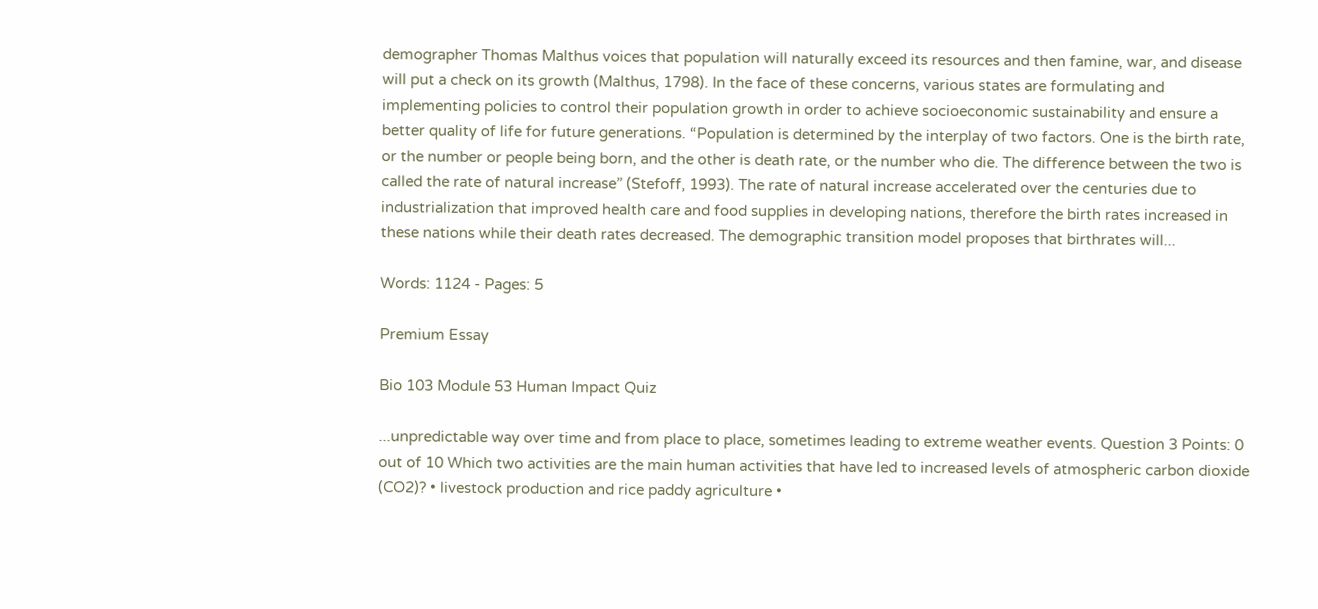demographer Thomas Malthus voices that population will naturally exceed its resources and then famine, war, and disease will put a check on its growth (Malthus, 1798). In the face of these concerns, various states are formulating and implementing policies to control their population growth in order to achieve socioeconomic sustainability and ensure a better quality of life for future generations. “Population is determined by the interplay of two factors. One is the birth rate, or the number or people being born, and the other is death rate, or the number who die. The difference between the two is called the rate of natural increase” (Stefoff, 1993). The rate of natural increase accelerated over the centuries due to industrialization that improved health care and food supplies in developing nations, therefore the birth rates increased in these nations while their death rates decreased. The demographic transition model proposes that birthrates will...

Words: 1124 - Pages: 5

Premium Essay

Bio 103 Module 53 Human Impact Quiz

...unpredictable way over time and from place to place, sometimes leading to extreme weather events. Question 3 Points: 0 out of 10 Which two activities are the main human activities that have led to increased levels of atmospheric carbon dioxide (CO2)? • livestock production and rice paddy agriculture •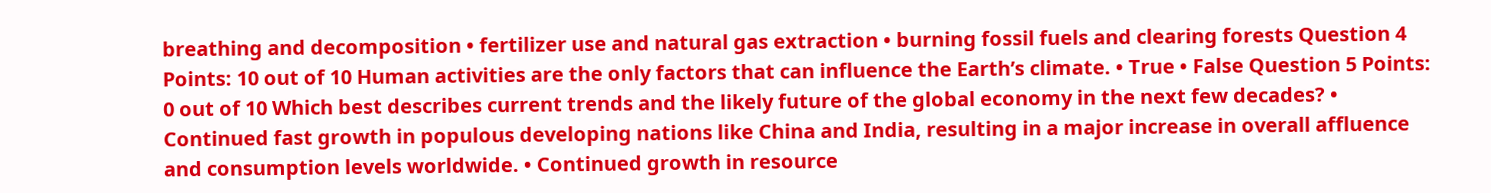breathing and decomposition • fertilizer use and natural gas extraction • burning fossil fuels and clearing forests Question 4 Points: 10 out of 10 Human activities are the only factors that can influence the Earth’s climate. • True • False Question 5 Points: 0 out of 10 Which best describes current trends and the likely future of the global economy in the next few decades? • Continued fast growth in populous developing nations like China and India, resulting in a major increase in overall affluence and consumption levels worldwide. • Continued growth in resource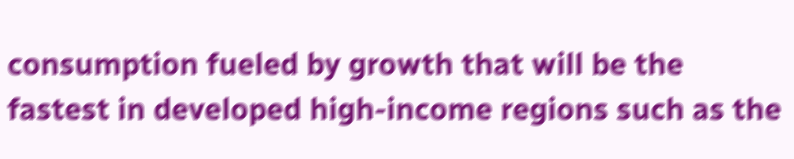consumption fueled by growth that will be the fastest in developed high-income regions such as the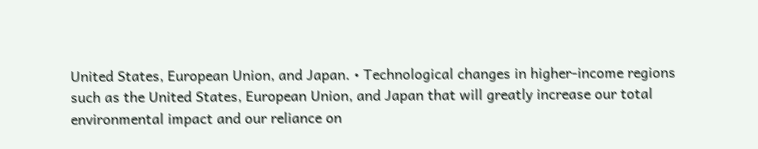United States, European Union, and Japan. • Technological changes in higher-income regions such as the United States, European Union, and Japan that will greatly increase our total environmental impact and our reliance on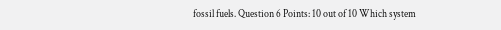fossil fuels. Question 6 Points: 10 out of 10 Which system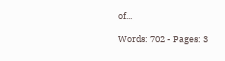of...

Words: 702 - Pages: 3